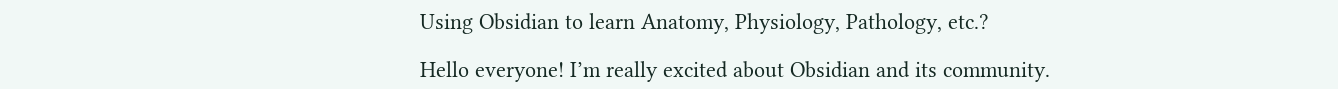Using Obsidian to learn Anatomy, Physiology, Pathology, etc.?

Hello everyone! I’m really excited about Obsidian and its community.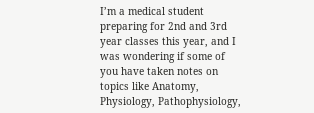I’m a medical student preparing for 2nd and 3rd year classes this year, and I was wondering if some of you have taken notes on topics like Anatomy, Physiology, Pathophysiology,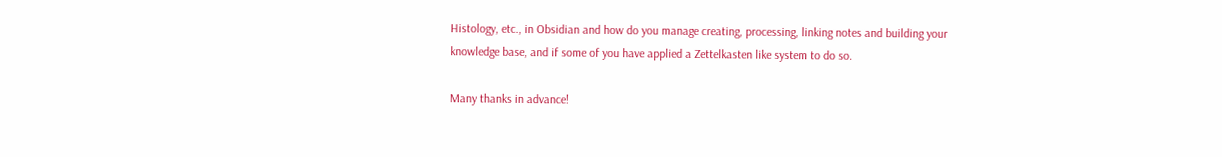Histology, etc., in Obsidian and how do you manage creating, processing, linking notes and building your knowledge base, and if some of you have applied a Zettelkasten like system to do so.

Many thanks in advance!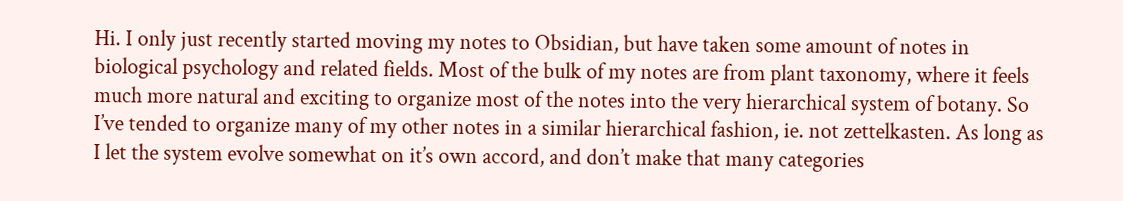Hi. I only just recently started moving my notes to Obsidian, but have taken some amount of notes in biological psychology and related fields. Most of the bulk of my notes are from plant taxonomy, where it feels much more natural and exciting to organize most of the notes into the very hierarchical system of botany. So I’ve tended to organize many of my other notes in a similar hierarchical fashion, ie. not zettelkasten. As long as I let the system evolve somewhat on it’s own accord, and don’t make that many categories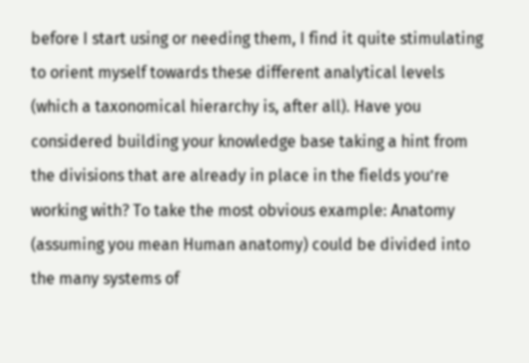before I start using or needing them, I find it quite stimulating to orient myself towards these different analytical levels (which a taxonomical hierarchy is, after all). Have you considered building your knowledge base taking a hint from the divisions that are already in place in the fields you’re working with? To take the most obvious example: Anatomy (assuming you mean Human anatomy) could be divided into the many systems of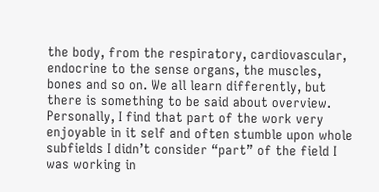the body, from the respiratory, cardiovascular, endocrine to the sense organs, the muscles, bones and so on. We all learn differently, but there is something to be said about overview. Personally, I find that part of the work very enjoyable in it self and often stumble upon whole subfields I didn’t consider “part” of the field I was working in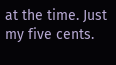at the time. Just my five cents.